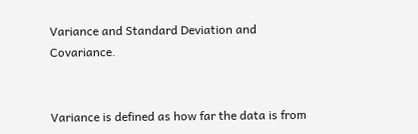Variance and Standard Deviation and Covariance.


Variance is defined as how far the data is from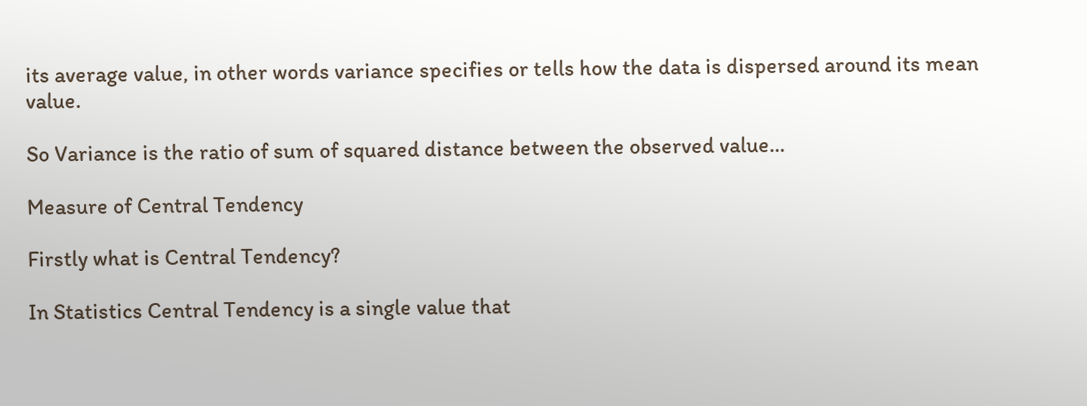its average value, in other words variance specifies or tells how the data is dispersed around its mean value.

So Variance is the ratio of sum of squared distance between the observed value…

Measure of Central Tendency

Firstly what is Central Tendency?

In Statistics Central Tendency is a single value that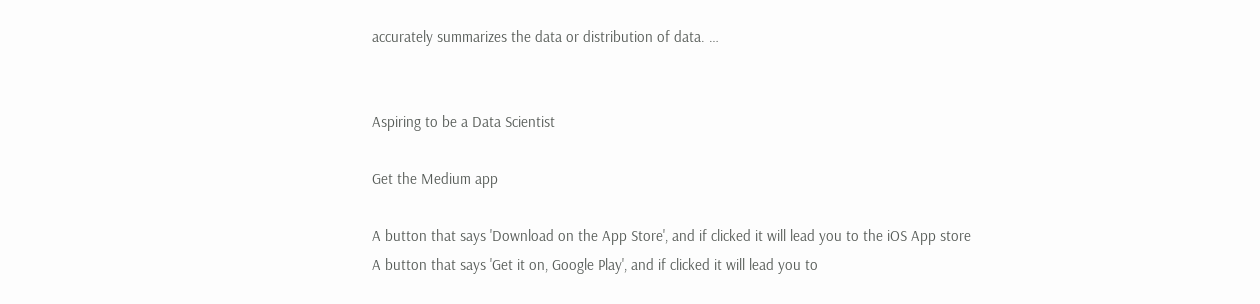accurately summarizes the data or distribution of data. …


Aspiring to be a Data Scientist

Get the Medium app

A button that says 'Download on the App Store', and if clicked it will lead you to the iOS App store
A button that says 'Get it on, Google Play', and if clicked it will lead you to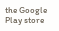the Google Play store